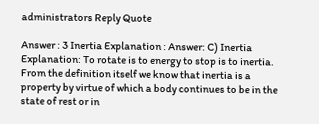administrators Reply Quote

Answer : 3 Inertia Explanation : Answer: C) Inertia Explanation: To rotate is to energy to stop is to inertia. From the definition itself we know that inertia is a property by virtue of which a body continues to be in the state of rest or in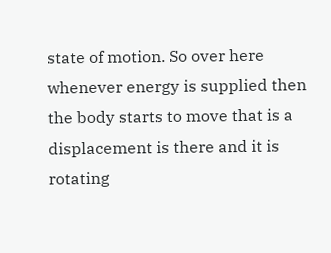state of motion. So over here whenever energy is supplied then the body starts to move that is a displacement is there and it is rotating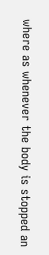where as whenever the body is stopped an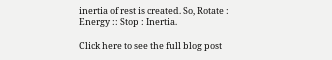inertia of rest is created. So, Rotate : Energy :: Stop : Inertia.

Click here to see the full blog post